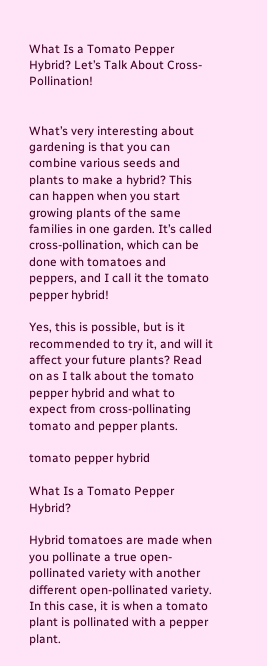What Is a Tomato Pepper Hybrid? Let’s Talk About Cross-Pollination!


What’s very interesting about gardening is that you can combine various seeds and plants to make a hybrid? This can happen when you start growing plants of the same families in one garden. It’s called cross-pollination, which can be done with tomatoes and peppers, and I call it the tomato pepper hybrid!

Yes, this is possible, but is it recommended to try it, and will it affect your future plants? Read on as I talk about the tomato pepper hybrid and what to expect from cross-pollinating tomato and pepper plants.

tomato pepper hybrid

What Is a Tomato Pepper Hybrid?

Hybrid tomatoes are made when you pollinate a true open-pollinated variety with another different open-pollinated variety. In this case, it is when a tomato plant is pollinated with a pepper plant.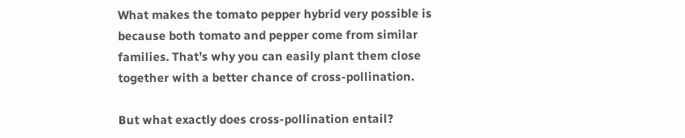What makes the tomato pepper hybrid very possible is because both tomato and pepper come from similar families. That’s why you can easily plant them close together with a better chance of cross-pollination.

But what exactly does cross-pollination entail?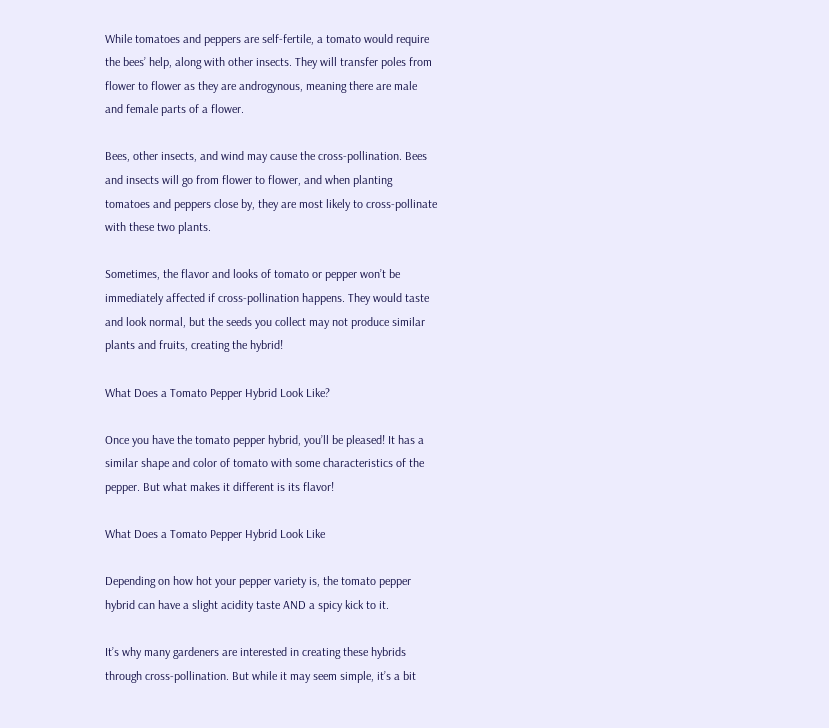While tomatoes and peppers are self-fertile, a tomato would require the bees’ help, along with other insects. They will transfer poles from flower to flower as they are androgynous, meaning there are male and female parts of a flower.

Bees, other insects, and wind may cause the cross-pollination. Bees and insects will go from flower to flower, and when planting tomatoes and peppers close by, they are most likely to cross-pollinate with these two plants.

Sometimes, the flavor and looks of tomato or pepper won’t be immediately affected if cross-pollination happens. They would taste and look normal, but the seeds you collect may not produce similar plants and fruits, creating the hybrid!

What Does a Tomato Pepper Hybrid Look Like?

Once you have the tomato pepper hybrid, you’ll be pleased! It has a similar shape and color of tomato with some characteristics of the pepper. But what makes it different is its flavor!

What Does a Tomato Pepper Hybrid Look Like

Depending on how hot your pepper variety is, the tomato pepper hybrid can have a slight acidity taste AND a spicy kick to it.

It’s why many gardeners are interested in creating these hybrids through cross-pollination. But while it may seem simple, it’s a bit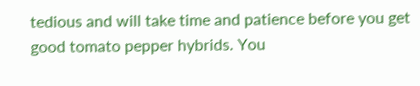tedious and will take time and patience before you get good tomato pepper hybrids. You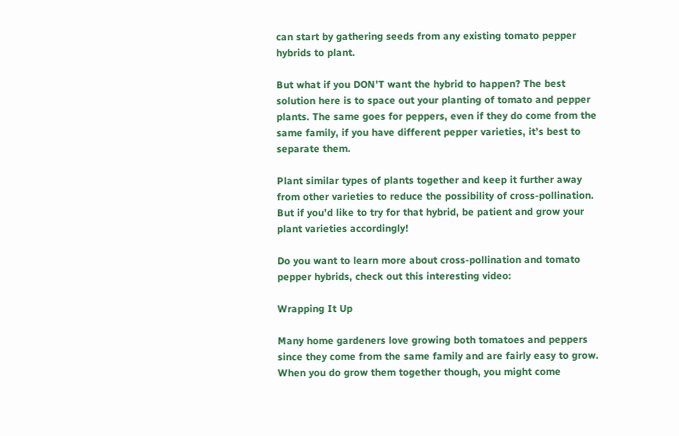can start by gathering seeds from any existing tomato pepper hybrids to plant.

But what if you DON’T want the hybrid to happen? The best solution here is to space out your planting of tomato and pepper plants. The same goes for peppers, even if they do come from the same family, if you have different pepper varieties, it’s best to separate them.

Plant similar types of plants together and keep it further away from other varieties to reduce the possibility of cross-pollination. But if you’d like to try for that hybrid, be patient and grow your plant varieties accordingly!

Do you want to learn more about cross-pollination and tomato pepper hybrids, check out this interesting video:

Wrapping It Up

Many home gardeners love growing both tomatoes and peppers since they come from the same family and are fairly easy to grow. When you do grow them together though, you might come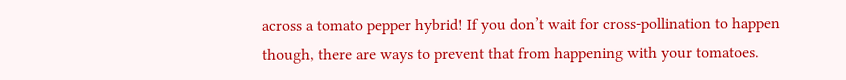across a tomato pepper hybrid! If you don’t wait for cross-pollination to happen though, there are ways to prevent that from happening with your tomatoes.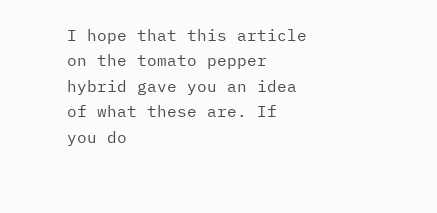I hope that this article on the tomato pepper hybrid gave you an idea of what these are. If you do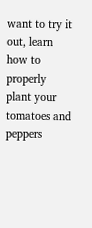want to try it out, learn how to properly plant your tomatoes and peppers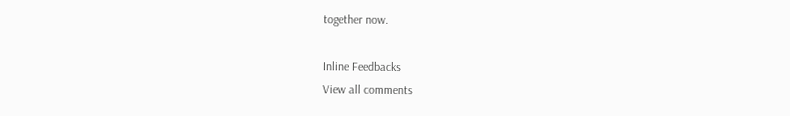together now.

Inline Feedbacks
View all comments